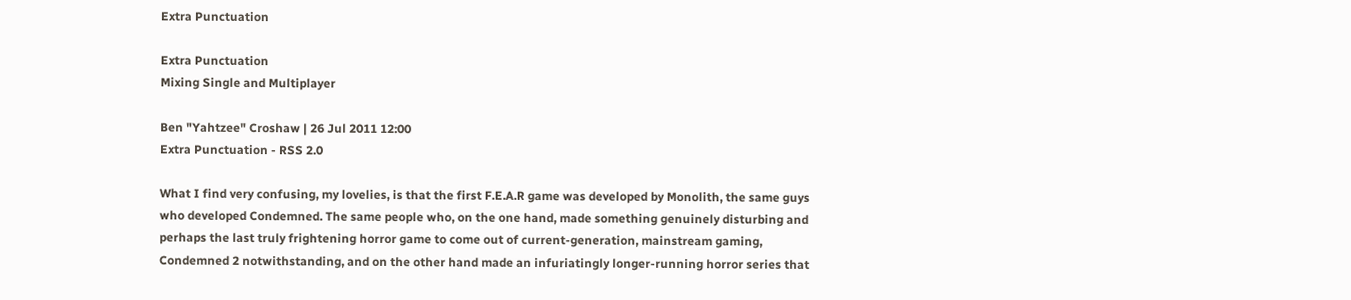Extra Punctuation

Extra Punctuation
Mixing Single and Multiplayer

Ben "Yahtzee" Croshaw | 26 Jul 2011 12:00
Extra Punctuation - RSS 2.0

What I find very confusing, my lovelies, is that the first F.E.A.R game was developed by Monolith, the same guys who developed Condemned. The same people who, on the one hand, made something genuinely disturbing and perhaps the last truly frightening horror game to come out of current-generation, mainstream gaming, Condemned 2 notwithstanding, and on the other hand made an infuriatingly longer-running horror series that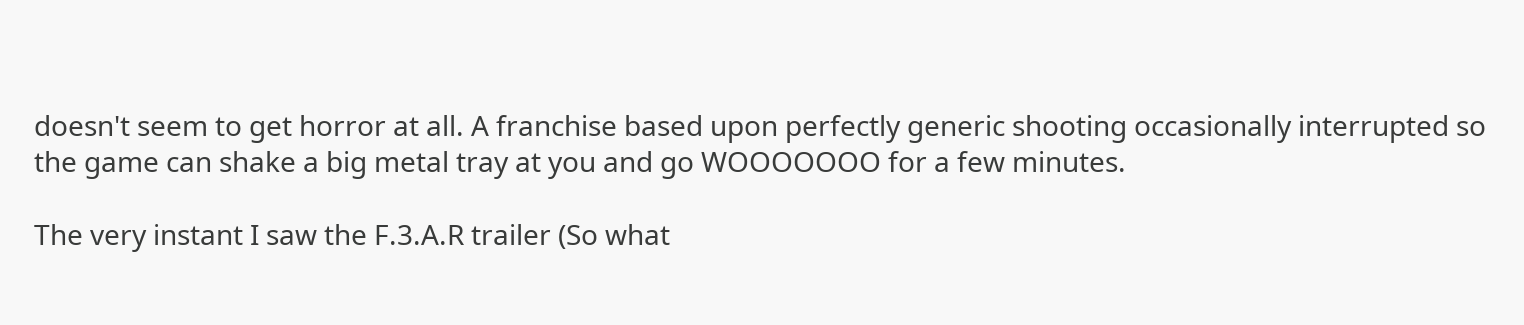doesn't seem to get horror at all. A franchise based upon perfectly generic shooting occasionally interrupted so the game can shake a big metal tray at you and go WOOOOOOO for a few minutes.

The very instant I saw the F.3.A.R trailer (So what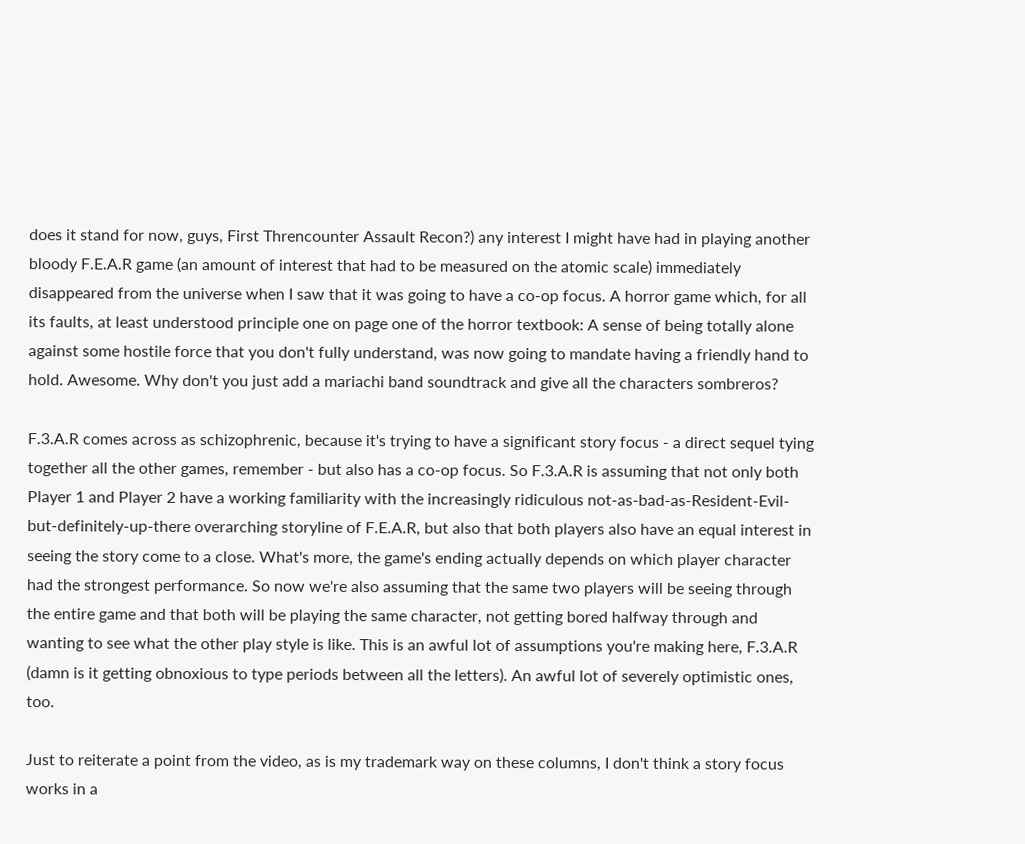does it stand for now, guys, First Threncounter Assault Recon?) any interest I might have had in playing another bloody F.E.A.R game (an amount of interest that had to be measured on the atomic scale) immediately disappeared from the universe when I saw that it was going to have a co-op focus. A horror game which, for all its faults, at least understood principle one on page one of the horror textbook: A sense of being totally alone against some hostile force that you don't fully understand, was now going to mandate having a friendly hand to hold. Awesome. Why don't you just add a mariachi band soundtrack and give all the characters sombreros?

F.3.A.R comes across as schizophrenic, because it's trying to have a significant story focus - a direct sequel tying together all the other games, remember - but also has a co-op focus. So F.3.A.R is assuming that not only both Player 1 and Player 2 have a working familiarity with the increasingly ridiculous not-as-bad-as-Resident-Evil-but-definitely-up-there overarching storyline of F.E.A.R, but also that both players also have an equal interest in seeing the story come to a close. What's more, the game's ending actually depends on which player character had the strongest performance. So now we're also assuming that the same two players will be seeing through the entire game and that both will be playing the same character, not getting bored halfway through and wanting to see what the other play style is like. This is an awful lot of assumptions you're making here, F.3.A.R (damn is it getting obnoxious to type periods between all the letters). An awful lot of severely optimistic ones, too.

Just to reiterate a point from the video, as is my trademark way on these columns, I don't think a story focus works in a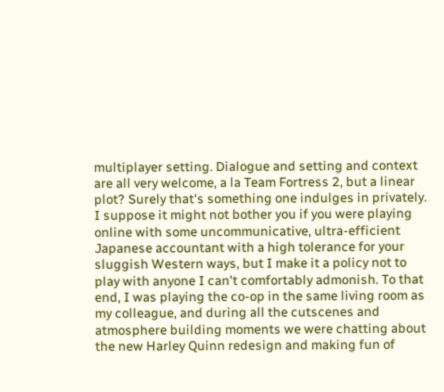multiplayer setting. Dialogue and setting and context are all very welcome, a la Team Fortress 2, but a linear plot? Surely that's something one indulges in privately. I suppose it might not bother you if you were playing online with some uncommunicative, ultra-efficient Japanese accountant with a high tolerance for your sluggish Western ways, but I make it a policy not to play with anyone I can't comfortably admonish. To that end, I was playing the co-op in the same living room as my colleague, and during all the cutscenes and atmosphere building moments we were chatting about the new Harley Quinn redesign and making fun of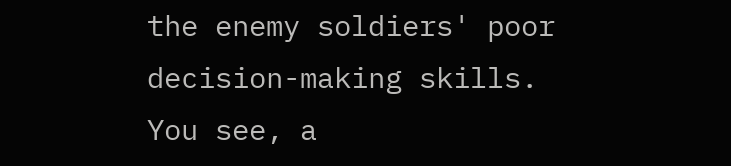the enemy soldiers' poor decision-making skills. You see, a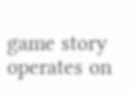game story operates on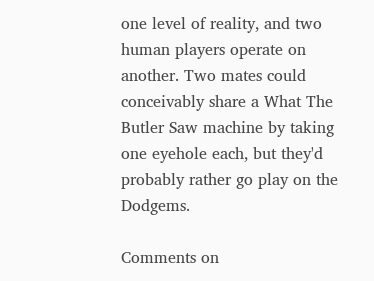one level of reality, and two human players operate on another. Two mates could conceivably share a What The Butler Saw machine by taking one eyehole each, but they'd probably rather go play on the Dodgems.

Comments on